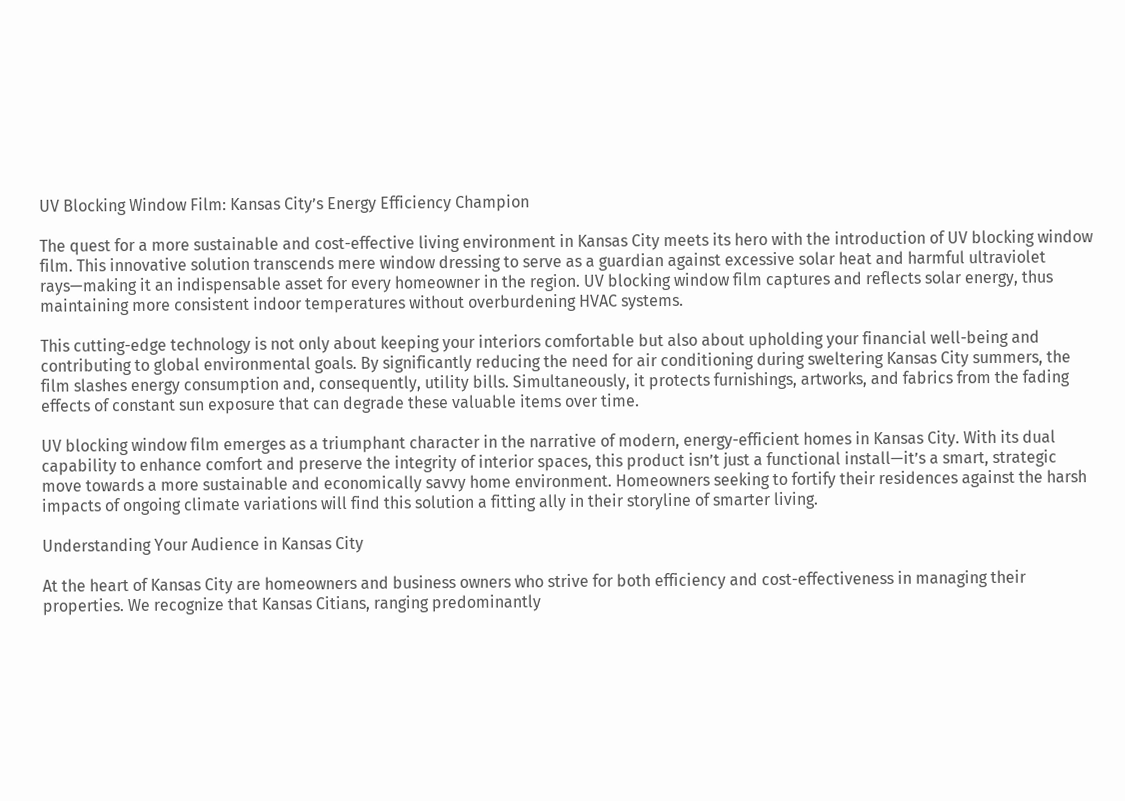UV Blocking Window Film: Kansas City’s Energy Efficiency Champion

The quest for a more sustainable and cost-effective living environment in Kansas City meets its hero with the introduction of UV blocking window film. This innovative solution transcends mere window dressing to serve as a guardian against excessive solar heat and harmful ultraviolet rays—making it an indispensable asset for every homeowner in the region. UV blocking window film captures and reflects solar energy, thus maintaining more consistent indoor temperatures without overburdening HVAC systems.

This cutting-edge technology is not only about keeping your interiors comfortable but also about upholding your financial well-being and contributing to global environmental goals. By significantly reducing the need for air conditioning during sweltering Kansas City summers, the film slashes energy consumption and, consequently, utility bills. Simultaneously, it protects furnishings, artworks, and fabrics from the fading effects of constant sun exposure that can degrade these valuable items over time.

UV blocking window film emerges as a triumphant character in the narrative of modern, energy-efficient homes in Kansas City. With its dual capability to enhance comfort and preserve the integrity of interior spaces, this product isn’t just a functional install—it’s a smart, strategic move towards a more sustainable and economically savvy home environment. Homeowners seeking to fortify their residences against the harsh impacts of ongoing climate variations will find this solution a fitting ally in their storyline of smarter living.

Understanding Your Audience in Kansas City

At the heart of Kansas City are homeowners and business owners who strive for both efficiency and cost-effectiveness in managing their properties. We recognize that Kansas Citians, ranging predominantly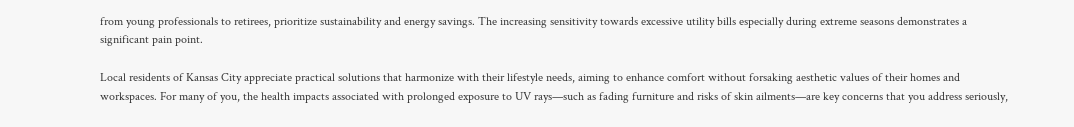from young professionals to retirees, prioritize sustainability and energy savings. The increasing sensitivity towards excessive utility bills especially during extreme seasons demonstrates a significant pain point.

Local residents of Kansas City appreciate practical solutions that harmonize with their lifestyle needs, aiming to enhance comfort without forsaking aesthetic values of their homes and workspaces. For many of you, the health impacts associated with prolonged exposure to UV rays—such as fading furniture and risks of skin ailments—are key concerns that you address seriously,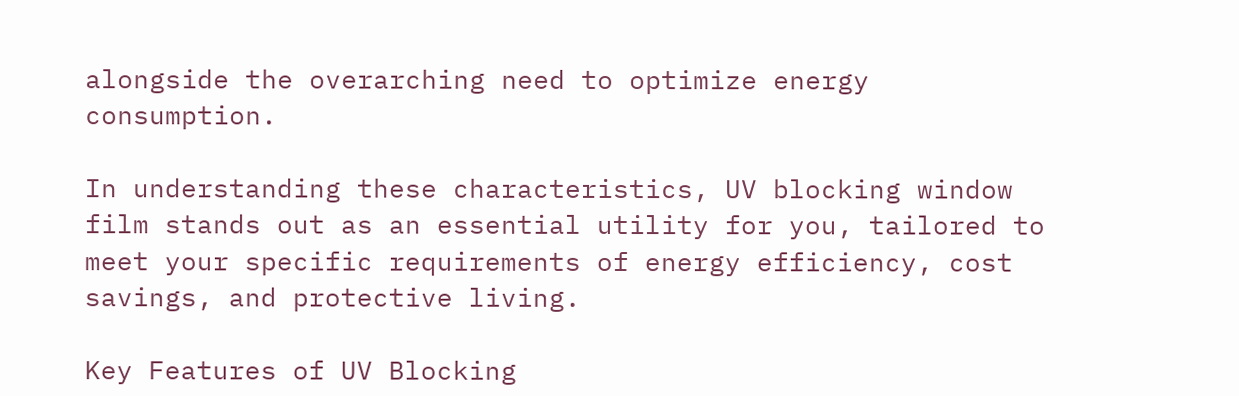alongside the overarching need to optimize energy consumption.

In understanding these characteristics, UV blocking window film stands out as an essential utility for you, tailored to meet your specific requirements of energy efficiency, cost savings, and protective living.

Key Features of UV Blocking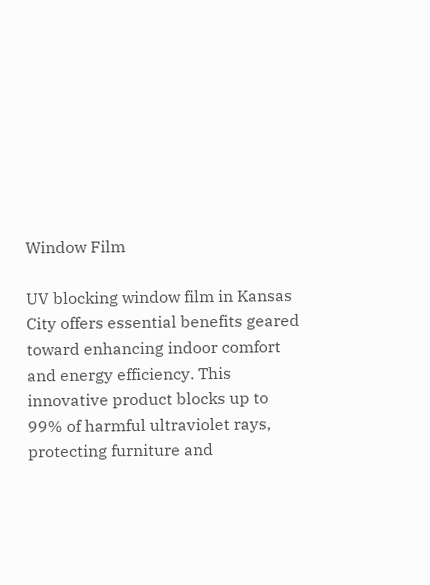Window Film

UV blocking window film in Kansas City offers essential benefits geared toward enhancing indoor comfort and energy efficiency. This innovative product blocks up to 99% of harmful ultraviolet rays, protecting furniture and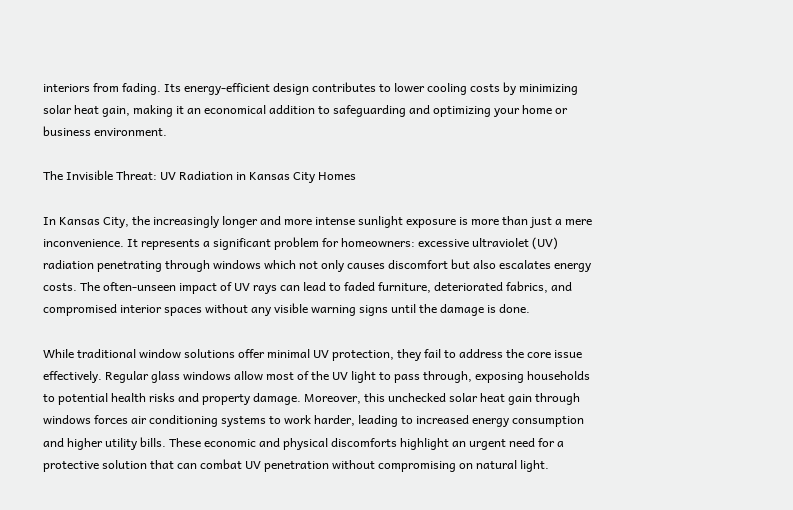interiors from fading. Its energy-efficient design contributes to lower cooling costs by minimizing solar heat gain, making it an economical addition to safeguarding and optimizing your home or business environment.

The Invisible Threat: UV Radiation in Kansas City Homes

In Kansas City, the increasingly longer and more intense sunlight exposure is more than just a mere inconvenience. It represents a significant problem for homeowners: excessive ultraviolet (UV) radiation penetrating through windows which not only causes discomfort but also escalates energy costs. The often-unseen impact of UV rays can lead to faded furniture, deteriorated fabrics, and compromised interior spaces without any visible warning signs until the damage is done.

While traditional window solutions offer minimal UV protection, they fail to address the core issue effectively. Regular glass windows allow most of the UV light to pass through, exposing households to potential health risks and property damage. Moreover, this unchecked solar heat gain through windows forces air conditioning systems to work harder, leading to increased energy consumption and higher utility bills. These economic and physical discomforts highlight an urgent need for a protective solution that can combat UV penetration without compromising on natural light.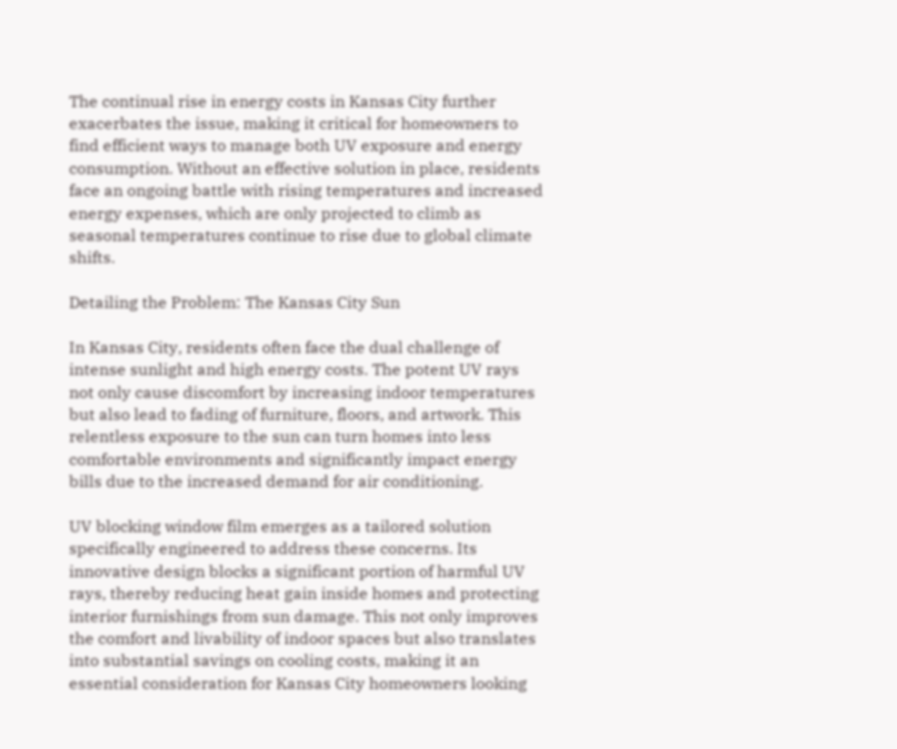The continual rise in energy costs in Kansas City further exacerbates the issue, making it critical for homeowners to find efficient ways to manage both UV exposure and energy consumption. Without an effective solution in place, residents face an ongoing battle with rising temperatures and increased energy expenses, which are only projected to climb as seasonal temperatures continue to rise due to global climate shifts.

Detailing the Problem: The Kansas City Sun

In Kansas City, residents often face the dual challenge of intense sunlight and high energy costs. The potent UV rays not only cause discomfort by increasing indoor temperatures but also lead to fading of furniture, floors, and artwork. This relentless exposure to the sun can turn homes into less comfortable environments and significantly impact energy bills due to the increased demand for air conditioning.

UV blocking window film emerges as a tailored solution specifically engineered to address these concerns. Its innovative design blocks a significant portion of harmful UV rays, thereby reducing heat gain inside homes and protecting interior furnishings from sun damage. This not only improves the comfort and livability of indoor spaces but also translates into substantial savings on cooling costs, making it an essential consideration for Kansas City homeowners looking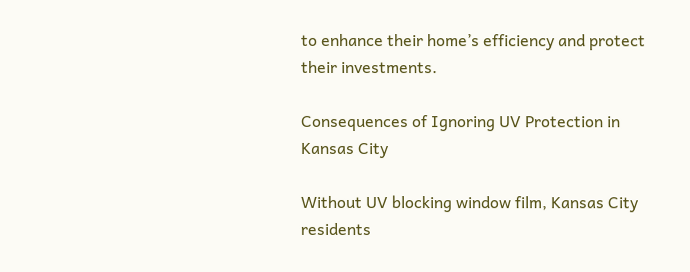to enhance their home’s efficiency and protect their investments.

Consequences of Ignoring UV Protection in Kansas City

Without UV blocking window film, Kansas City residents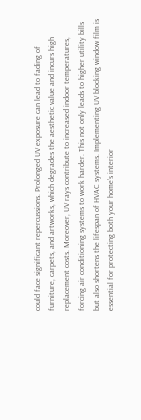could face significant repercussions. Prolonged UV exposure can lead to fading of furniture, carpets, and artworks, which degrades the aesthetic value and incurs high replacement costs. Moreover, UV rays contribute to increased indoor temperatures, forcing air conditioning systems to work harder. This not only leads to higher utility bills but also shortens the lifespan of HVAC systems. Implementing UV blocking window film is essential for protecting both your home’s interior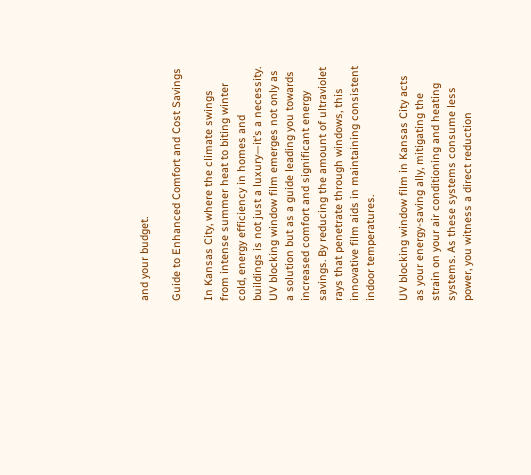and your budget.

Guide to Enhanced Comfort and Cost Savings

In Kansas City, where the climate swings from intense summer heat to biting winter cold, energy efficiency in homes and buildings is not just a luxury—it’s a necessity. UV blocking window film emerges not only as a solution but as a guide leading you towards increased comfort and significant energy savings. By reducing the amount of ultraviolet rays that penetrate through windows, this innovative film aids in maintaining consistent indoor temperatures.

UV blocking window film in Kansas City acts as your energy-saving ally, mitigating the strain on your air conditioning and heating systems. As these systems consume less power, you witness a direct reduction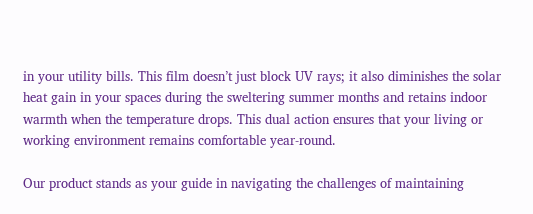in your utility bills. This film doesn’t just block UV rays; it also diminishes the solar heat gain in your spaces during the sweltering summer months and retains indoor warmth when the temperature drops. This dual action ensures that your living or working environment remains comfortable year-round.

Our product stands as your guide in navigating the challenges of maintaining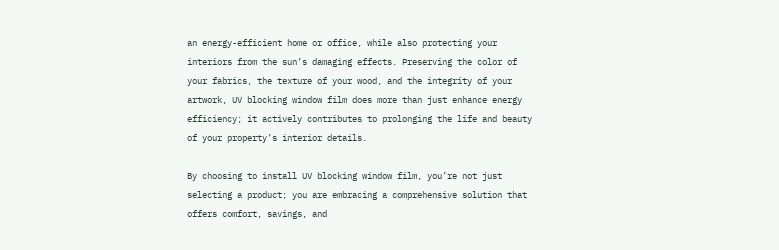an energy-efficient home or office, while also protecting your interiors from the sun’s damaging effects. Preserving the color of your fabrics, the texture of your wood, and the integrity of your artwork, UV blocking window film does more than just enhance energy efficiency; it actively contributes to prolonging the life and beauty of your property’s interior details.

By choosing to install UV blocking window film, you’re not just selecting a product; you are embracing a comprehensive solution that offers comfort, savings, and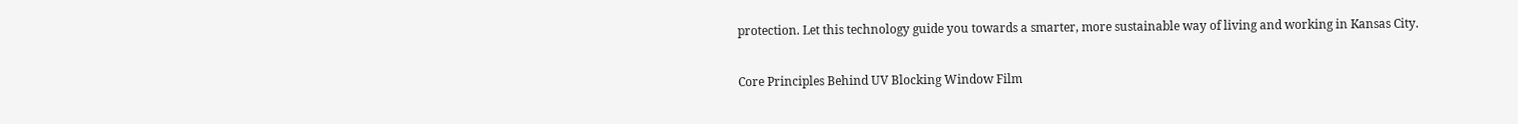protection. Let this technology guide you towards a smarter, more sustainable way of living and working in Kansas City.

Core Principles Behind UV Blocking Window Film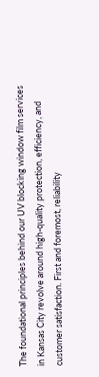The foundational principles behind our UV blocking window film services in Kansas City revolve around high-quality protection, efficiency, and customer satisfaction. First and foremost, reliability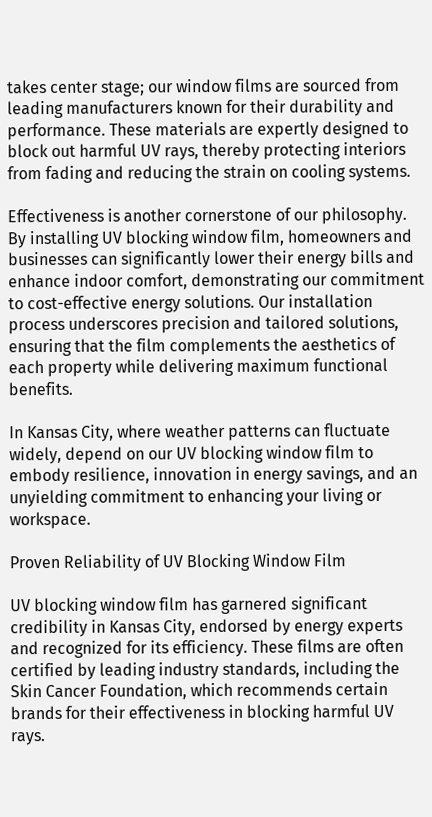takes center stage; our window films are sourced from leading manufacturers known for their durability and performance. These materials are expertly designed to block out harmful UV rays, thereby protecting interiors from fading and reducing the strain on cooling systems.

Effectiveness is another cornerstone of our philosophy. By installing UV blocking window film, homeowners and businesses can significantly lower their energy bills and enhance indoor comfort, demonstrating our commitment to cost-effective energy solutions. Our installation process underscores precision and tailored solutions, ensuring that the film complements the aesthetics of each property while delivering maximum functional benefits.

In Kansas City, where weather patterns can fluctuate widely, depend on our UV blocking window film to embody resilience, innovation in energy savings, and an unyielding commitment to enhancing your living or workspace.

Proven Reliability of UV Blocking Window Film

UV blocking window film has garnered significant credibility in Kansas City, endorsed by energy experts and recognized for its efficiency. These films are often certified by leading industry standards, including the Skin Cancer Foundation, which recommends certain brands for their effectiveness in blocking harmful UV rays.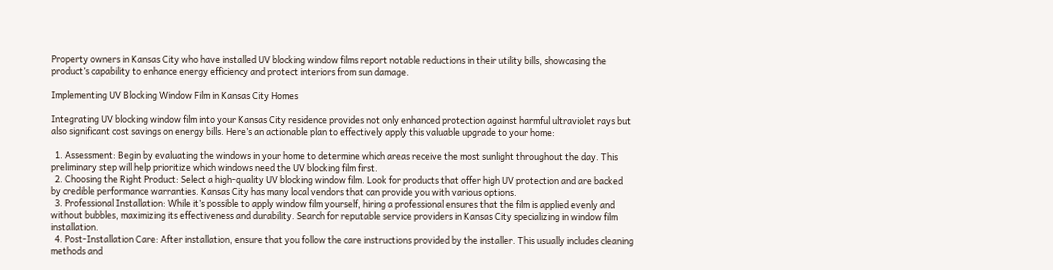Property owners in Kansas City who have installed UV blocking window films report notable reductions in their utility bills, showcasing the product’s capability to enhance energy efficiency and protect interiors from sun damage.

Implementing UV Blocking Window Film in Kansas City Homes

Integrating UV blocking window film into your Kansas City residence provides not only enhanced protection against harmful ultraviolet rays but also significant cost savings on energy bills. Here’s an actionable plan to effectively apply this valuable upgrade to your home:

  1. Assessment: Begin by evaluating the windows in your home to determine which areas receive the most sunlight throughout the day. This preliminary step will help prioritize which windows need the UV blocking film first.
  2. Choosing the Right Product: Select a high-quality UV blocking window film. Look for products that offer high UV protection and are backed by credible performance warranties. Kansas City has many local vendors that can provide you with various options.
  3. Professional Installation: While it’s possible to apply window film yourself, hiring a professional ensures that the film is applied evenly and without bubbles, maximizing its effectiveness and durability. Search for reputable service providers in Kansas City specializing in window film installation.
  4. Post-Installation Care: After installation, ensure that you follow the care instructions provided by the installer. This usually includes cleaning methods and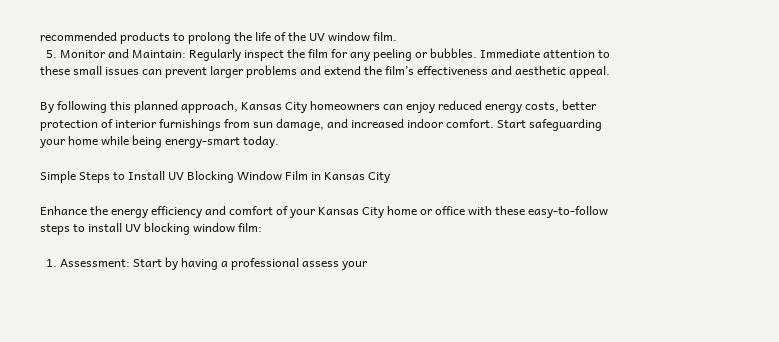recommended products to prolong the life of the UV window film.
  5. Monitor and Maintain: Regularly inspect the film for any peeling or bubbles. Immediate attention to these small issues can prevent larger problems and extend the film’s effectiveness and aesthetic appeal.

By following this planned approach, Kansas City homeowners can enjoy reduced energy costs, better protection of interior furnishings from sun damage, and increased indoor comfort. Start safeguarding your home while being energy-smart today.

Simple Steps to Install UV Blocking Window Film in Kansas City

Enhance the energy efficiency and comfort of your Kansas City home or office with these easy-to-follow steps to install UV blocking window film:

  1. Assessment: Start by having a professional assess your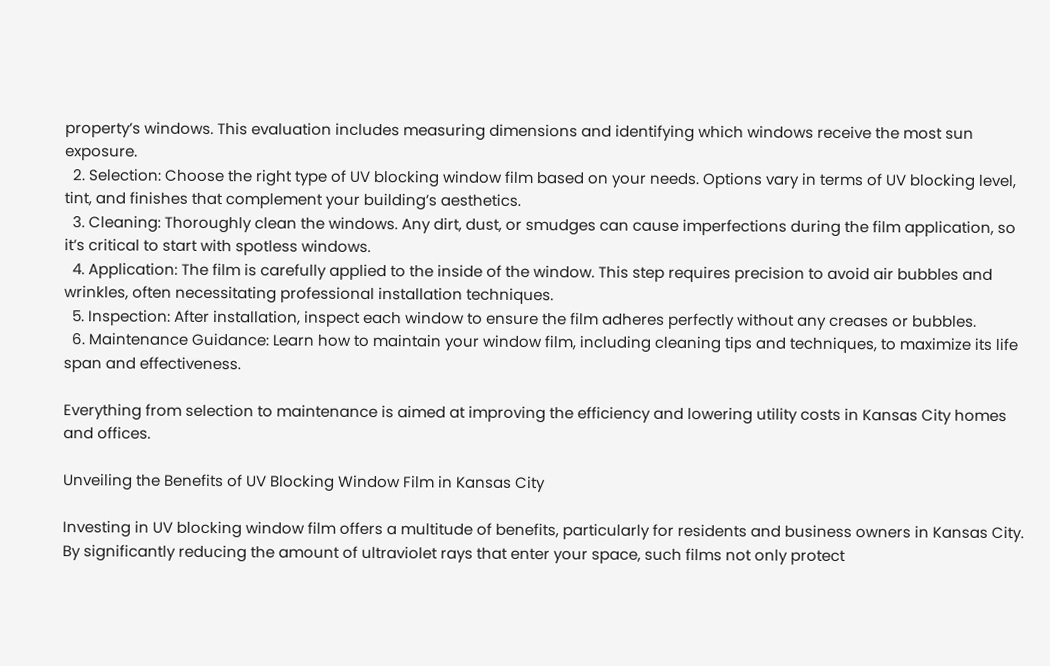property’s windows. This evaluation includes measuring dimensions and identifying which windows receive the most sun exposure.
  2. Selection: Choose the right type of UV blocking window film based on your needs. Options vary in terms of UV blocking level, tint, and finishes that complement your building’s aesthetics.
  3. Cleaning: Thoroughly clean the windows. Any dirt, dust, or smudges can cause imperfections during the film application, so it’s critical to start with spotless windows.
  4. Application: The film is carefully applied to the inside of the window. This step requires precision to avoid air bubbles and wrinkles, often necessitating professional installation techniques.
  5. Inspection: After installation, inspect each window to ensure the film adheres perfectly without any creases or bubbles.
  6. Maintenance Guidance: Learn how to maintain your window film, including cleaning tips and techniques, to maximize its life span and effectiveness.

Everything from selection to maintenance is aimed at improving the efficiency and lowering utility costs in Kansas City homes and offices.

Unveiling the Benefits of UV Blocking Window Film in Kansas City

Investing in UV blocking window film offers a multitude of benefits, particularly for residents and business owners in Kansas City. By significantly reducing the amount of ultraviolet rays that enter your space, such films not only protect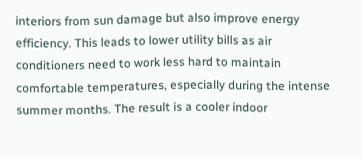interiors from sun damage but also improve energy efficiency. This leads to lower utility bills as air conditioners need to work less hard to maintain comfortable temperatures, especially during the intense summer months. The result is a cooler indoor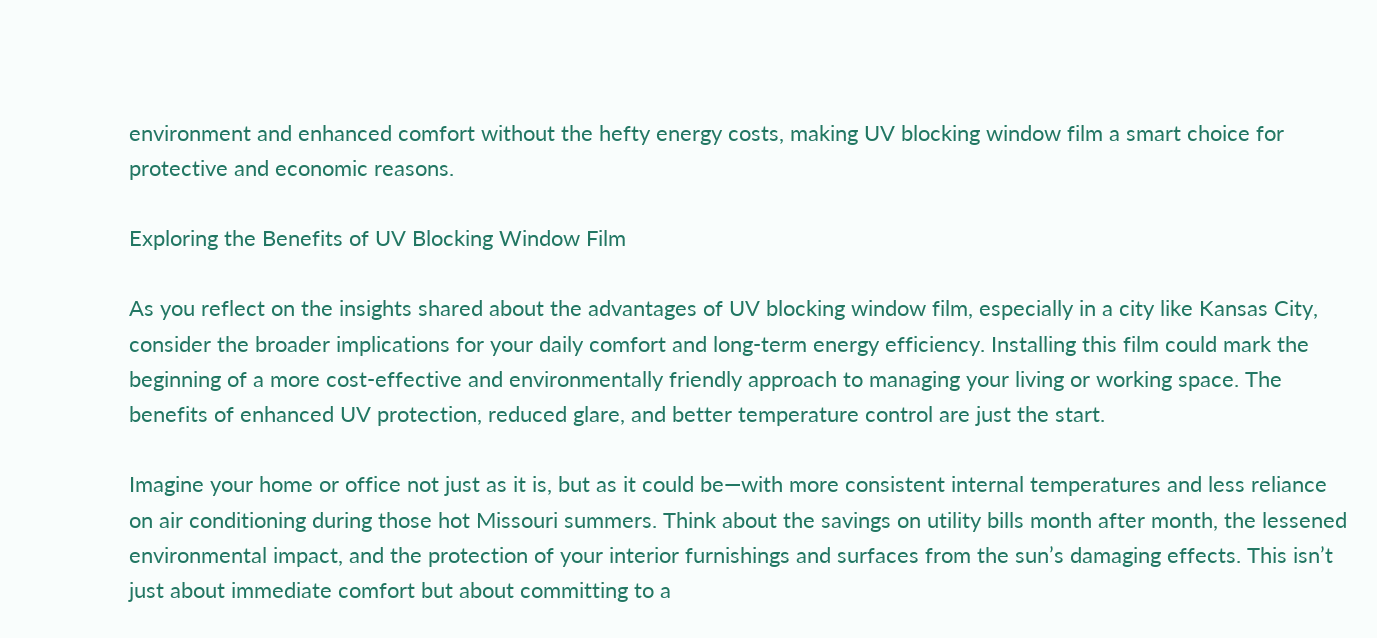environment and enhanced comfort without the hefty energy costs, making UV blocking window film a smart choice for protective and economic reasons.

Exploring the Benefits of UV Blocking Window Film

As you reflect on the insights shared about the advantages of UV blocking window film, especially in a city like Kansas City, consider the broader implications for your daily comfort and long-term energy efficiency. Installing this film could mark the beginning of a more cost-effective and environmentally friendly approach to managing your living or working space. The benefits of enhanced UV protection, reduced glare, and better temperature control are just the start.

Imagine your home or office not just as it is, but as it could be—with more consistent internal temperatures and less reliance on air conditioning during those hot Missouri summers. Think about the savings on utility bills month after month, the lessened environmental impact, and the protection of your interior furnishings and surfaces from the sun’s damaging effects. This isn’t just about immediate comfort but about committing to a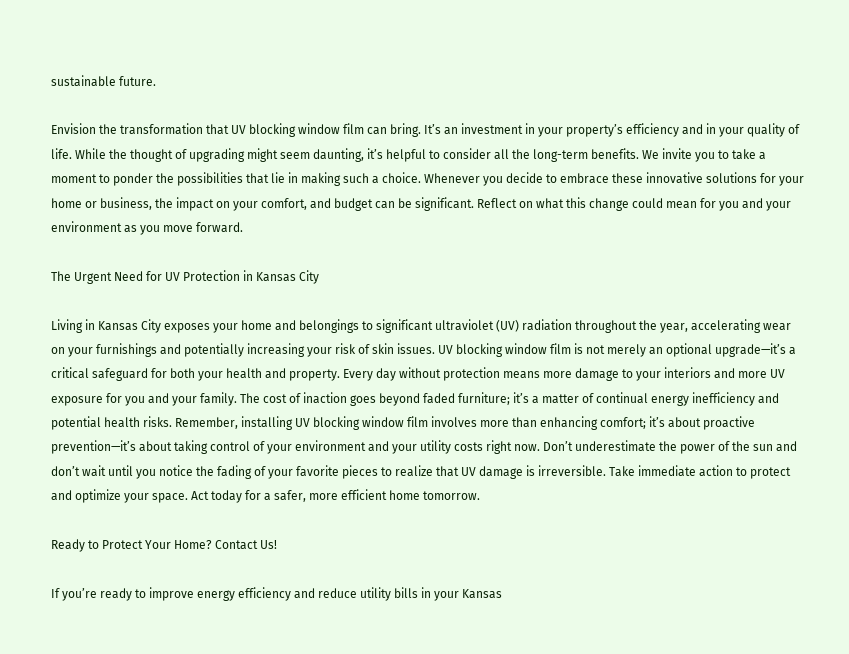sustainable future.

Envision the transformation that UV blocking window film can bring. It’s an investment in your property’s efficiency and in your quality of life. While the thought of upgrading might seem daunting, it’s helpful to consider all the long-term benefits. We invite you to take a moment to ponder the possibilities that lie in making such a choice. Whenever you decide to embrace these innovative solutions for your home or business, the impact on your comfort, and budget can be significant. Reflect on what this change could mean for you and your environment as you move forward.

The Urgent Need for UV Protection in Kansas City

Living in Kansas City exposes your home and belongings to significant ultraviolet (UV) radiation throughout the year, accelerating wear on your furnishings and potentially increasing your risk of skin issues. UV blocking window film is not merely an optional upgrade—it’s a critical safeguard for both your health and property. Every day without protection means more damage to your interiors and more UV exposure for you and your family. The cost of inaction goes beyond faded furniture; it’s a matter of continual energy inefficiency and potential health risks. Remember, installing UV blocking window film involves more than enhancing comfort; it’s about proactive prevention—it’s about taking control of your environment and your utility costs right now. Don’t underestimate the power of the sun and don’t wait until you notice the fading of your favorite pieces to realize that UV damage is irreversible. Take immediate action to protect and optimize your space. Act today for a safer, more efficient home tomorrow.

Ready to Protect Your Home? Contact Us!

If you’re ready to improve energy efficiency and reduce utility bills in your Kansas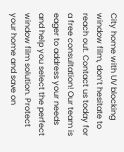City home with UV blocking window film, don’t hesitate to reach out. Contact us today for a free consultation! Our team is eager to address your needs and help you select the perfect window film solution. Protect your home and save on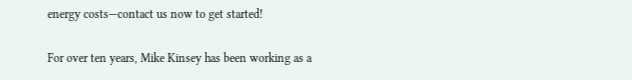energy costs—contact us now to get started!

For over ten years, Mike Kinsey has been working as a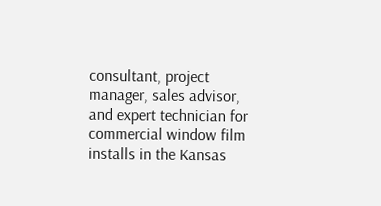consultant, project manager, sales advisor, and expert technician for commercial window film installs in the Kansas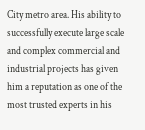City metro area. His ability to successfully execute large scale and complex commercial and industrial projects has given him a reputation as one of the most trusted experts in his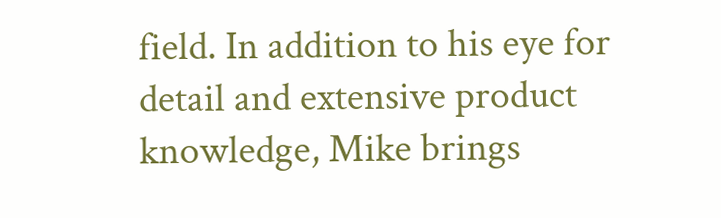field. In addition to his eye for detail and extensive product knowledge, Mike brings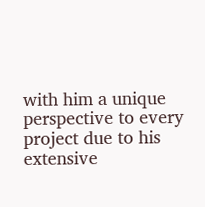with him a unique perspective to every project due to his extensive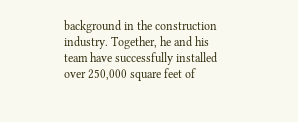background in the construction industry. Together, he and his team have successfully installed over 250,000 square feet of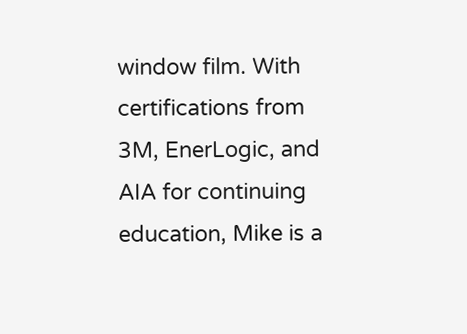window film. With certifications from 3M, EnerLogic, and AIA for continuing education, Mike is a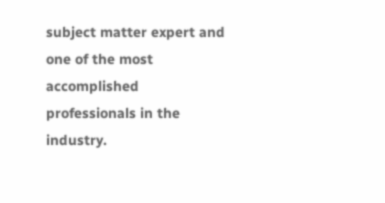subject matter expert and one of the most accomplished professionals in the industry.